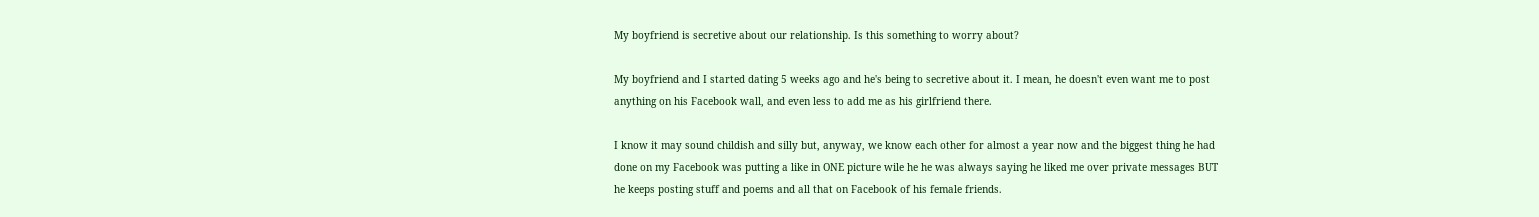My boyfriend is secretive about our relationship. Is this something to worry about?

My boyfriend and I started dating 5 weeks ago and he's being to secretive about it. I mean, he doesn't even want me to post anything on his Facebook wall, and even less to add me as his girlfriend there.

I know it may sound childish and silly but, anyway, we know each other for almost a year now and the biggest thing he had done on my Facebook was putting a like in ONE picture wile he he was always saying he liked me over private messages BUT he keeps posting stuff and poems and all that on Facebook of his female friends.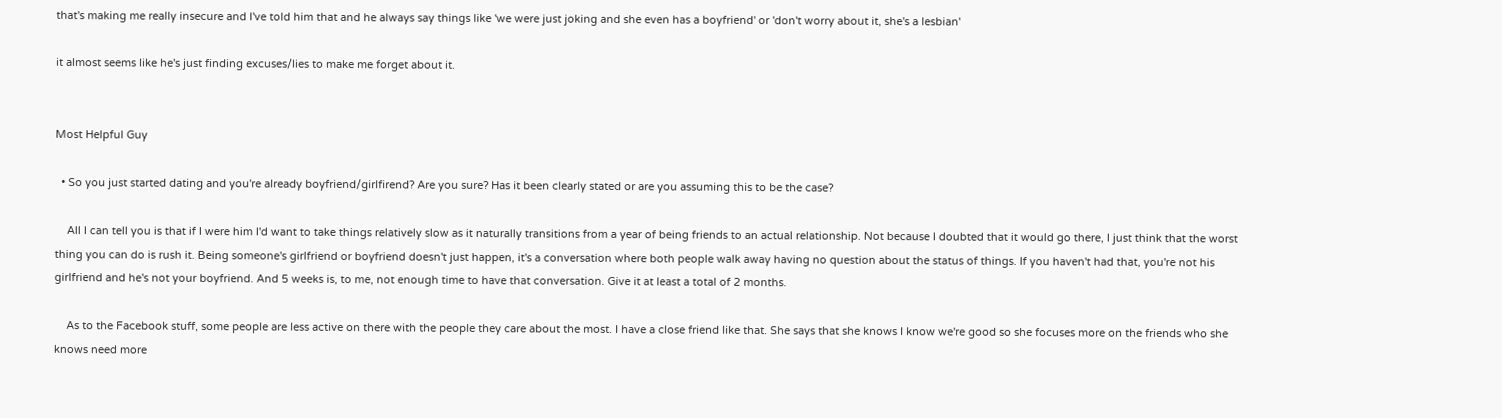that's making me really insecure and I've told him that and he always say things like 'we were just joking and she even has a boyfriend' or 'don't worry about it, she's a lesbian'

it almost seems like he's just finding excuses/lies to make me forget about it.


Most Helpful Guy

  • So you just started dating and you're already boyfriend/girlfirend? Are you sure? Has it been clearly stated or are you assuming this to be the case?

    All I can tell you is that if I were him I'd want to take things relatively slow as it naturally transitions from a year of being friends to an actual relationship. Not because I doubted that it would go there, I just think that the worst thing you can do is rush it. Being someone's girlfriend or boyfriend doesn't just happen, it's a conversation where both people walk away having no question about the status of things. If you haven't had that, you're not his girlfriend and he's not your boyfriend. And 5 weeks is, to me, not enough time to have that conversation. Give it at least a total of 2 months.

    As to the Facebook stuff, some people are less active on there with the people they care about the most. I have a close friend like that. She says that she knows I know we're good so she focuses more on the friends who she knows need more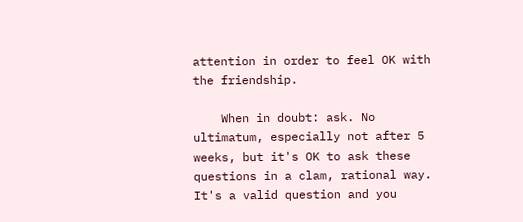attention in order to feel OK with the friendship.

    When in doubt: ask. No ultimatum, especially not after 5 weeks, but it's OK to ask these questions in a clam, rational way. It's a valid question and you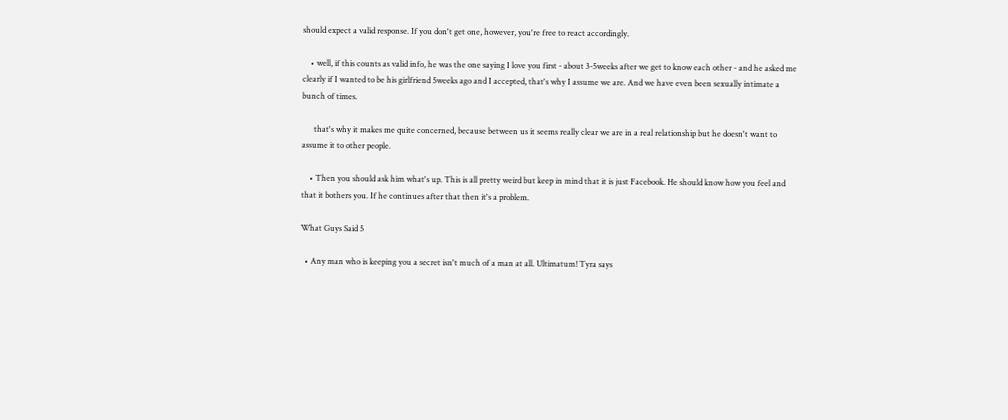should expect a valid response. If you don't get one, however, you're free to react accordingly.

    • well, if this counts as valid info, he was the one saying I love you first - about 3-5weeks after we get to know each other - and he asked me clearly if I wanted to be his girlfriend 5weeks ago and I accepted, that's why I assume we are. And we have even been sexually intimate a bunch of times.

      that's why it makes me quite concerned, because between us it seems really clear we are in a real relationship but he doesn't want to assume it to other people.

    • Then you should ask him what's up. This is all pretty weird but keep in mind that it is just Facebook. He should know how you feel and that it bothers you. If he continues after that then it's a problem.

What Guys Said 5

  • Any man who is keeping you a secret isn't much of a man at all. Ultimatum! Tyra says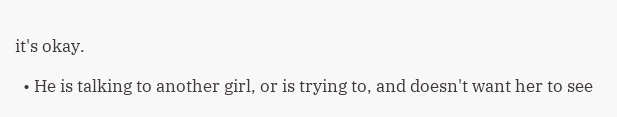it's okay.

  • He is talking to another girl, or is trying to, and doesn't want her to see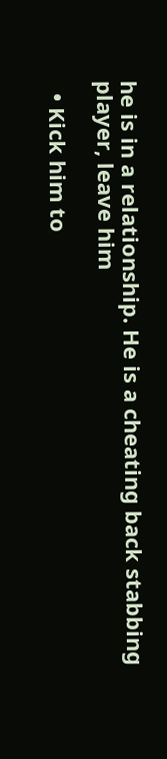he is in a relationship. He is a cheating back stabbing player, leave him

  • Kick him to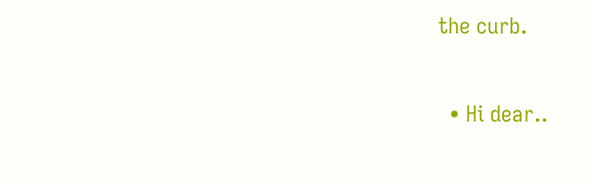the curb.

  • Hi dear..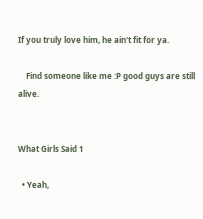If you truly love him, he ain't fit for ya.

    Find someone like me :P good guys are still alive.


What Girls Said 1

  • Yeah,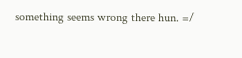something seems wrong there hun. =/